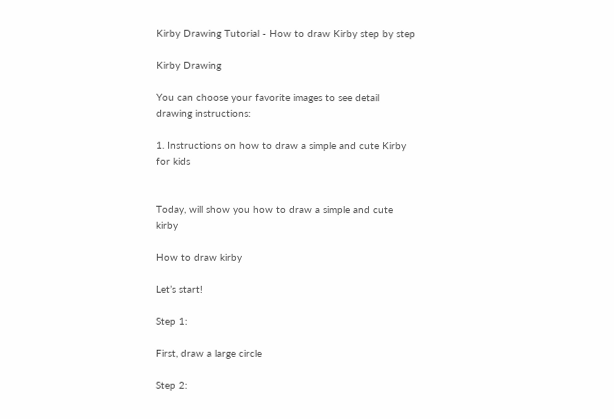Kirby Drawing Tutorial - How to draw Kirby step by step

Kirby Drawing

You can choose your favorite images to see detail drawing instructions:

1. Instructions on how to draw a simple and cute Kirby for kids


Today, will show you how to draw a simple and cute kirby

How to draw kirby

Let’s start!

Step 1:

First, draw a large circle

Step 2: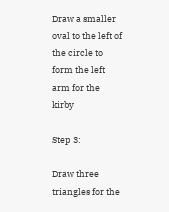Draw a smaller oval to the left of the circle to form the left arm for the kirby

Step 3:

Draw three triangles for the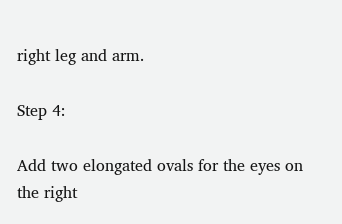right leg and arm.

Step 4:

Add two elongated ovals for the eyes on the right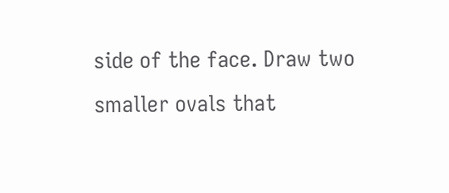side of the face. Draw two smaller ovals that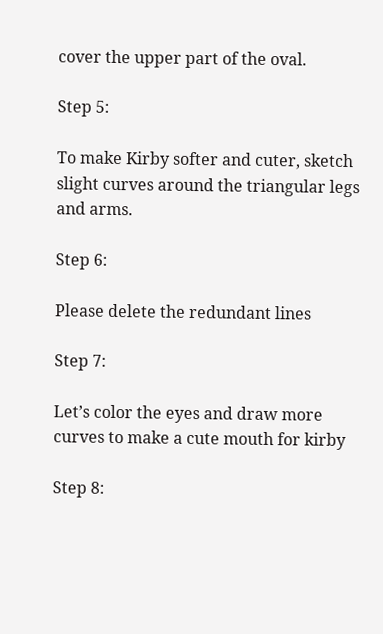cover the upper part of the oval.

Step 5:

To make Kirby softer and cuter, sketch slight curves around the triangular legs and arms.

Step 6:

Please delete the redundant lines

Step 7:

Let’s color the eyes and draw more curves to make a cute mouth for kirby

Step 8: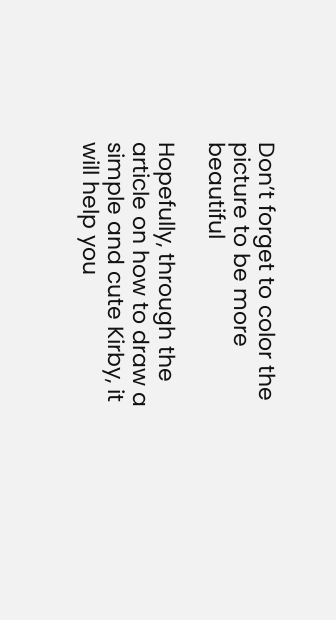Don’t forget to color the picture to be more beautiful

Hopefully, through the article on how to draw a simple and cute Kirby, it will help you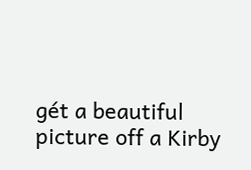gét a beautiful picture off a Kirby